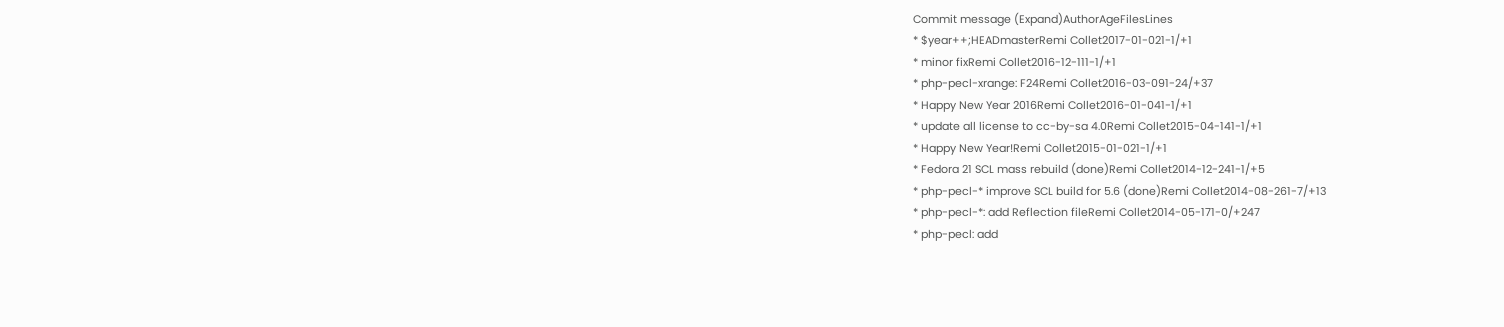Commit message (Expand)AuthorAgeFilesLines
* $year++;HEADmasterRemi Collet2017-01-021-1/+1
* minor fixRemi Collet2016-12-111-1/+1
* php-pecl-xrange: F24Remi Collet2016-03-091-24/+37
* Happy New Year 2016Remi Collet2016-01-041-1/+1
* update all license to cc-by-sa 4.0Remi Collet2015-04-141-1/+1
* Happy New Year!Remi Collet2015-01-021-1/+1
* Fedora 21 SCL mass rebuild (done)Remi Collet2014-12-241-1/+5
* php-pecl-* improve SCL build for 5.6 (done)Remi Collet2014-08-261-7/+13
* php-pecl-*: add Reflection fileRemi Collet2014-05-171-0/+247
* php-pecl: add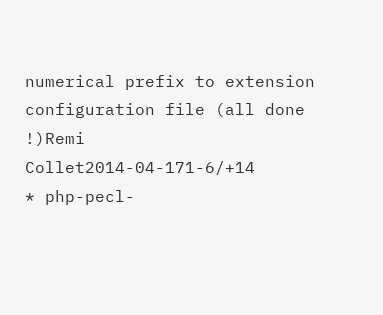numerical prefix to extension configuration file (all done !)Remi Collet2014-04-171-6/+14
* php-pecl-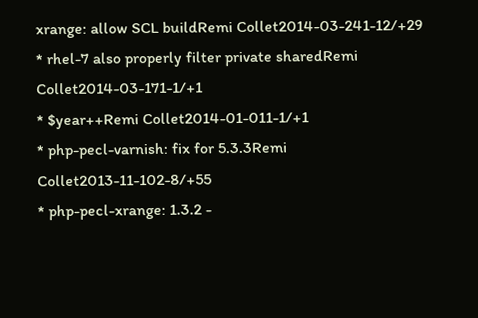xrange: allow SCL buildRemi Collet2014-03-241-12/+29
* rhel-7 also properly filter private sharedRemi Collet2014-03-171-1/+1
* $year++Remi Collet2014-01-011-1/+1
* php-pecl-varnish: fix for 5.3.3Remi Collet2013-11-102-8/+55
* php-pecl-xrange: 1.3.2 -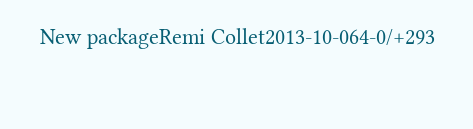New packageRemi Collet2013-10-064-0/+293